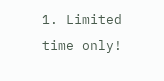1. Limited time only!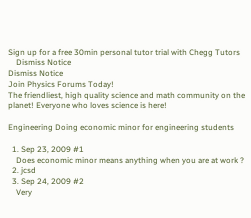Sign up for a free 30min personal tutor trial with Chegg Tutors
    Dismiss Notice
Dismiss Notice
Join Physics Forums Today!
The friendliest, high quality science and math community on the planet! Everyone who loves science is here!

Engineering Doing economic minor for engineering students

  1. Sep 23, 2009 #1
    Does economic minor means anything when you are at work ?
  2. jcsd
  3. Sep 24, 2009 #2
    Very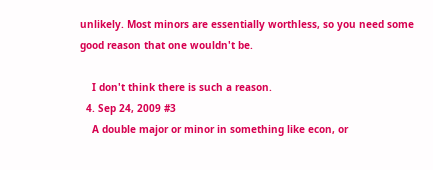unlikely. Most minors are essentially worthless, so you need some good reason that one wouldn't be.

    I don't think there is such a reason.
  4. Sep 24, 2009 #3
    A double major or minor in something like econ, or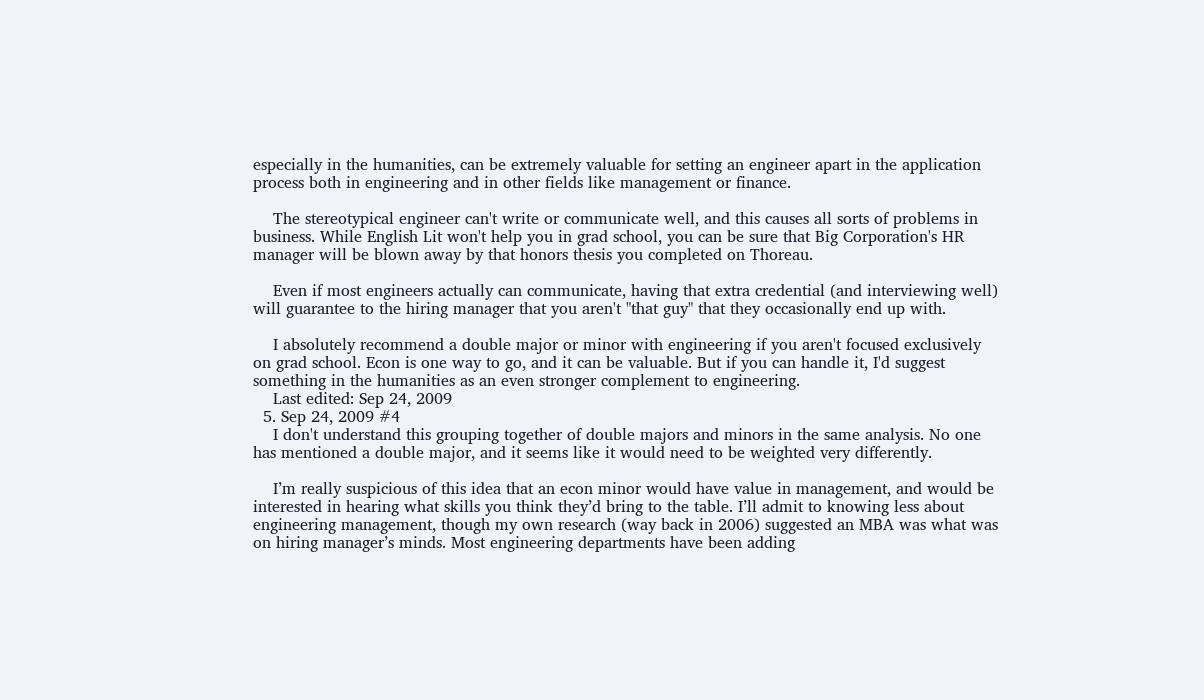especially in the humanities, can be extremely valuable for setting an engineer apart in the application process both in engineering and in other fields like management or finance.

    The stereotypical engineer can't write or communicate well, and this causes all sorts of problems in business. While English Lit won't help you in grad school, you can be sure that Big Corporation's HR manager will be blown away by that honors thesis you completed on Thoreau.

    Even if most engineers actually can communicate, having that extra credential (and interviewing well) will guarantee to the hiring manager that you aren't "that guy" that they occasionally end up with.

    I absolutely recommend a double major or minor with engineering if you aren't focused exclusively on grad school. Econ is one way to go, and it can be valuable. But if you can handle it, I'd suggest something in the humanities as an even stronger complement to engineering.
    Last edited: Sep 24, 2009
  5. Sep 24, 2009 #4
    I don't understand this grouping together of double majors and minors in the same analysis. No one has mentioned a double major, and it seems like it would need to be weighted very differently.

    I’m really suspicious of this idea that an econ minor would have value in management, and would be interested in hearing what skills you think they’d bring to the table. I’ll admit to knowing less about engineering management, though my own research (way back in 2006) suggested an MBA was what was on hiring manager’s minds. Most engineering departments have been adding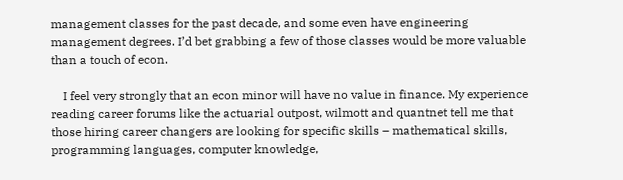management classes for the past decade, and some even have engineering management degrees. I’d bet grabbing a few of those classes would be more valuable than a touch of econ.

    I feel very strongly that an econ minor will have no value in finance. My experience reading career forums like the actuarial outpost, wilmott and quantnet tell me that those hiring career changers are looking for specific skills – mathematical skills, programming languages, computer knowledge,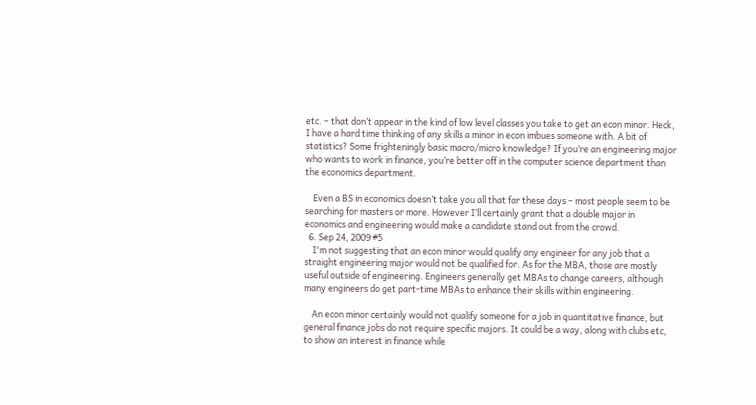etc. – that don’t appear in the kind of low level classes you take to get an econ minor. Heck, I have a hard time thinking of any skills a minor in econ imbues someone with. A bit of statistics? Some frighteningly basic macro/micro knowledge? If you’re an engineering major who wants to work in finance, you’re better off in the computer science department than the economics department.

    Even a BS in economics doesn’t take you all that far these days – most people seem to be searching for masters or more. However I’ll certainly grant that a double major in economics and engineering would make a candidate stand out from the crowd.
  6. Sep 24, 2009 #5
    I'm not suggesting that an econ minor would qualify any engineer for any job that a straight engineering major would not be qualified for. As for the MBA, those are mostly useful outside of engineering. Engineers generally get MBAs to change careers, although many engineers do get part-time MBAs to enhance their skills within engineering.

    An econ minor certainly would not qualify someone for a job in quantitative finance, but general finance jobs do not require specific majors. It could be a way, along with clubs etc, to show an interest in finance while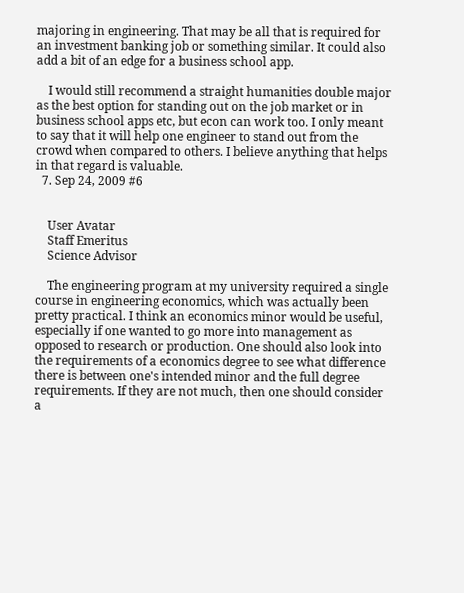majoring in engineering. That may be all that is required for an investment banking job or something similar. It could also add a bit of an edge for a business school app.

    I would still recommend a straight humanities double major as the best option for standing out on the job market or in business school apps etc, but econ can work too. I only meant to say that it will help one engineer to stand out from the crowd when compared to others. I believe anything that helps in that regard is valuable.
  7. Sep 24, 2009 #6


    User Avatar
    Staff Emeritus
    Science Advisor

    The engineering program at my university required a single course in engineering economics, which was actually been pretty practical. I think an economics minor would be useful, especially if one wanted to go more into management as opposed to research or production. One should also look into the requirements of a economics degree to see what difference there is between one's intended minor and the full degree requirements. If they are not much, then one should consider a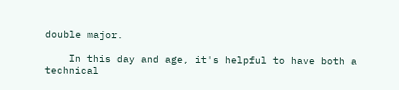double major.

    In this day and age, it's helpful to have both a technical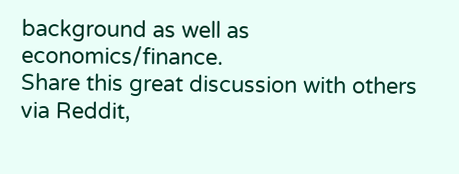background as well as economics/finance.
Share this great discussion with others via Reddit,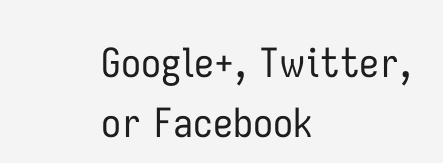Google+, Twitter, or Facebook